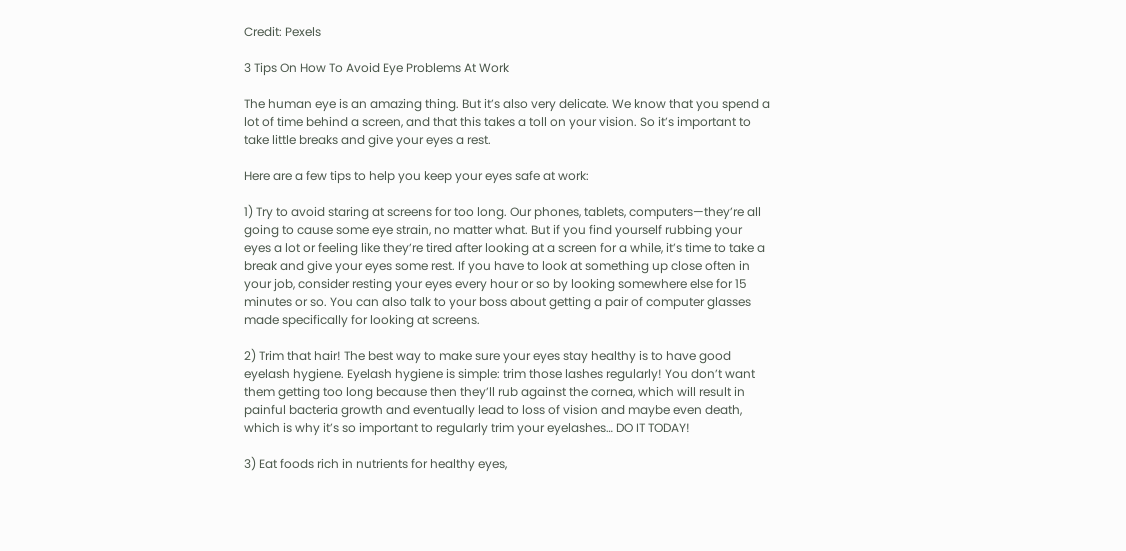Credit: Pexels

3 Tips On How To Avoid Eye Problems At Work

The human eye is an amazing thing. But it’s also very delicate. We know that you spend a lot of time behind a screen, and that this takes a toll on your vision. So it’s important to take little breaks and give your eyes a rest.

Here are a few tips to help you keep your eyes safe at work:

1) Try to avoid staring at screens for too long. Our phones, tablets, computers—they’re all going to cause some eye strain, no matter what. But if you find yourself rubbing your eyes a lot or feeling like they’re tired after looking at a screen for a while, it’s time to take a break and give your eyes some rest. If you have to look at something up close often in your job, consider resting your eyes every hour or so by looking somewhere else for 15 minutes or so. You can also talk to your boss about getting a pair of computer glasses made specifically for looking at screens.

2) Trim that hair! The best way to make sure your eyes stay healthy is to have good eyelash hygiene. Eyelash hygiene is simple: trim those lashes regularly! You don’t want them getting too long because then they’ll rub against the cornea, which will result in painful bacteria growth and eventually lead to loss of vision and maybe even death, which is why it’s so important to regularly trim your eyelashes… DO IT TODAY!

3) Eat foods rich in nutrients for healthy eyes,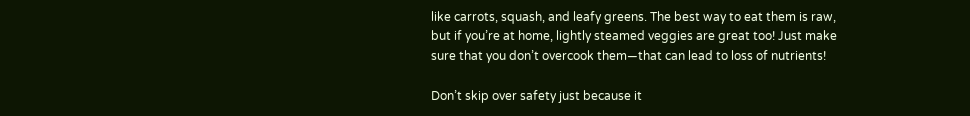like carrots, squash, and leafy greens. The best way to eat them is raw, but if you’re at home, lightly steamed veggies are great too! Just make sure that you don’t overcook them—that can lead to loss of nutrients!

Don’t skip over safety just because it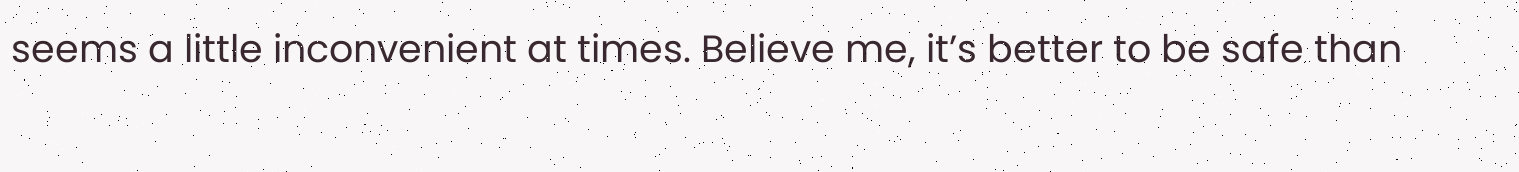seems a little inconvenient at times. Believe me, it’s better to be safe than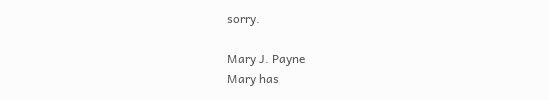sorry.

Mary J. Payne
Mary has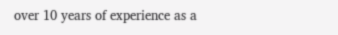over 10 years of experience as a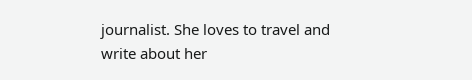journalist. She loves to travel and write about her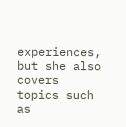experiences, but she also covers topics such as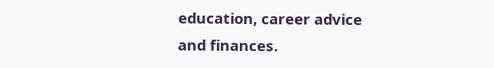education, career advice and finances.